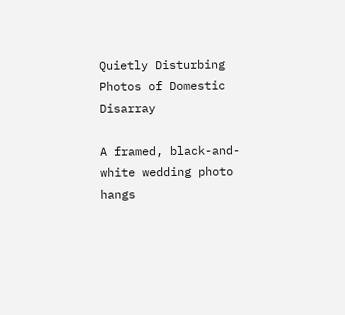Quietly Disturbing Photos of Domestic Disarray

A framed, black-and-white wedding photo hangs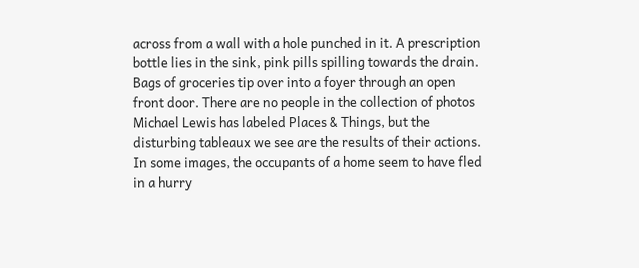across from a wall with a hole punched in it. A prescription bottle lies in the sink, pink pills spilling towards the drain. Bags of groceries tip over into a foyer through an open front door. There are no people in the collection of photos Michael Lewis has labeled Places & Things, but the disturbing tableaux we see are the results of their actions. In some images, the occupants of a home seem to have fled in a hurry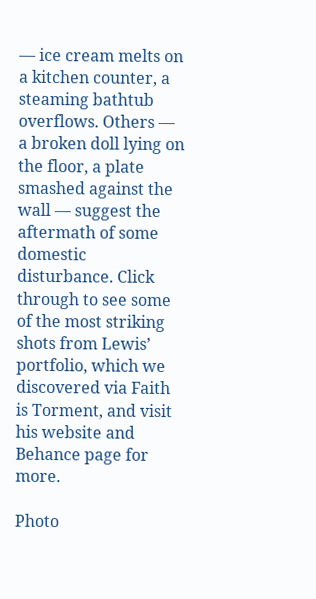— ice cream melts on a kitchen counter, a steaming bathtub overflows. Others — a broken doll lying on the floor, a plate smashed against the wall — suggest the aftermath of some domestic disturbance. Click through to see some of the most striking shots from Lewis’ portfolio, which we discovered via Faith is Torment, and visit his website and Behance page for more.

Photo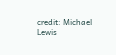credit: Michael Lewis